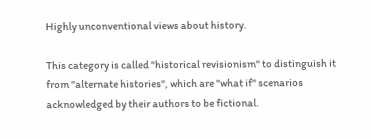Highly unconventional views about history.

This category is called "historical revisionism" to distinguish it from "alternate histories", which are "what if" scenarios acknowledged by their authors to be fictional.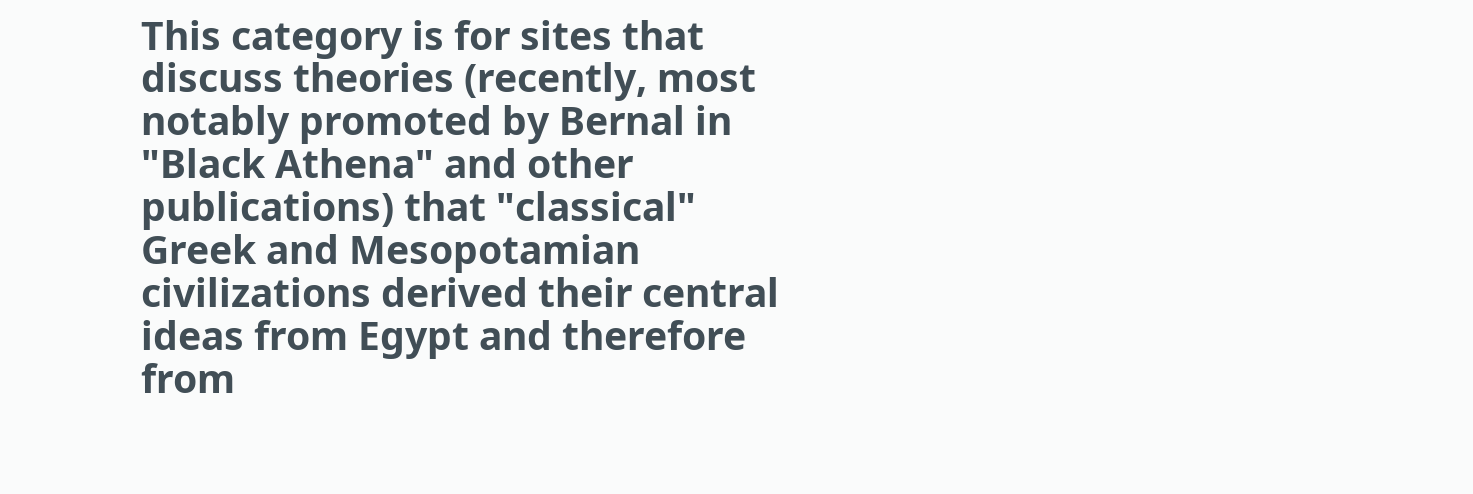This category is for sites that discuss theories (recently, most notably promoted by Bernal in "Black Athena" and other publications) that "classical" Greek and Mesopotamian civilizations derived their central ideas from Egypt and therefore from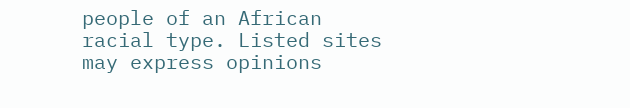people of an African racial type. Listed sites may express opinions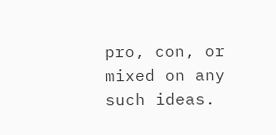pro, con, or mixed on any such ideas.